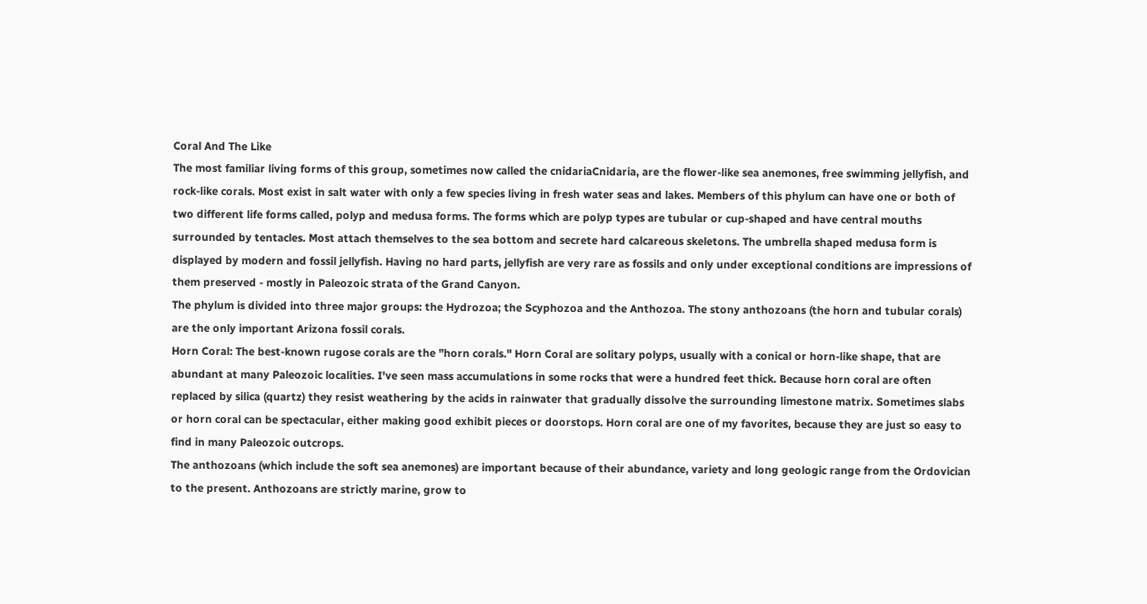Coral And The Like
The most familiar living forms of this group, sometimes now called the cnidariaCnidaria, are the flower-like sea anemones, free swimming jellyfish, and rock-like corals. Most exist in salt water with only a few species living in fresh water seas and lakes. Members of this phylum can have one or both of two different life forms called, polyp and medusa forms. The forms which are polyp types are tubular or cup-shaped and have central mouths surrounded by tentacles. Most attach themselves to the sea bottom and secrete hard calcareous skeletons. The umbrella shaped medusa form is displayed by modern and fossil jellyfish. Having no hard parts, jellyfish are very rare as fossils and only under exceptional conditions are impressions of them preserved - mostly in Paleozoic strata of the Grand Canyon.
The phylum is divided into three major groups: the Hydrozoa; the Scyphozoa and the Anthozoa. The stony anthozoans (the horn and tubular corals) are the only important Arizona fossil corals.
Horn Coral: The best-known rugose corals are the "horn corals." Horn Coral are solitary polyps, usually with a conical or horn-like shape, that are abundant at many Paleozoic localities. I've seen mass accumulations in some rocks that were a hundred feet thick. Because horn coral are often replaced by silica (quartz) they resist weathering by the acids in rainwater that gradually dissolve the surrounding limestone matrix. Sometimes slabs or horn coral can be spectacular, either making good exhibit pieces or doorstops. Horn coral are one of my favorites, because they are just so easy to find in many Paleozoic outcrops.
The anthozoans (which include the soft sea anemones) are important because of their abundance, variety and long geologic range from the Ordovician to the present. Anthozoans are strictly marine, grow to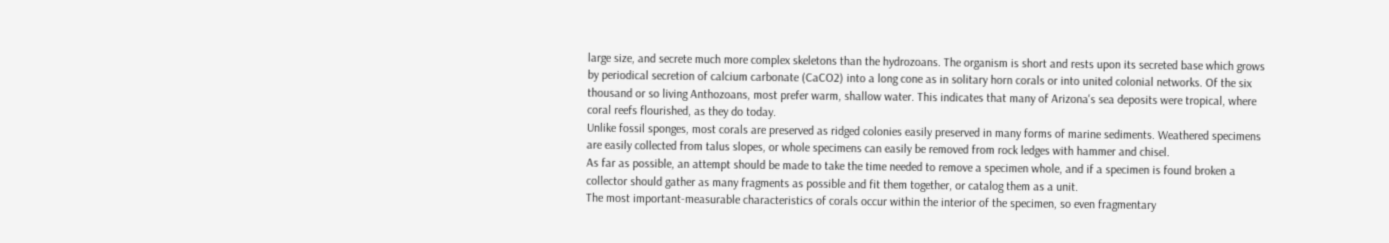large size, and secrete much more complex skeletons than the hydrozoans. The organism is short and rests upon its secreted base which grows by periodical secretion of calcium carbonate (CaCO2) into a long cone as in solitary horn corals or into united colonial networks. Of the six thousand or so living Anthozoans, most prefer warm, shallow water. This indicates that many of Arizona's sea deposits were tropical, where coral reefs flourished, as they do today.
Unlike fossil sponges, most corals are preserved as ridged colonies easily preserved in many forms of marine sediments. Weathered specimens are easily collected from talus slopes, or whole specimens can easily be removed from rock ledges with hammer and chisel.
As far as possible, an attempt should be made to take the time needed to remove a specimen whole, and if a specimen is found broken a collector should gather as many fragments as possible and fit them together, or catalog them as a unit.
The most important-measurable characteristics of corals occur within the interior of the specimen, so even fragmentary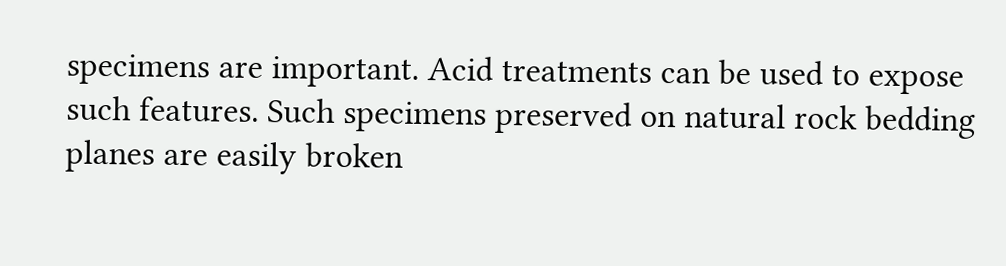specimens are important. Acid treatments can be used to expose such features. Such specimens preserved on natural rock bedding planes are easily broken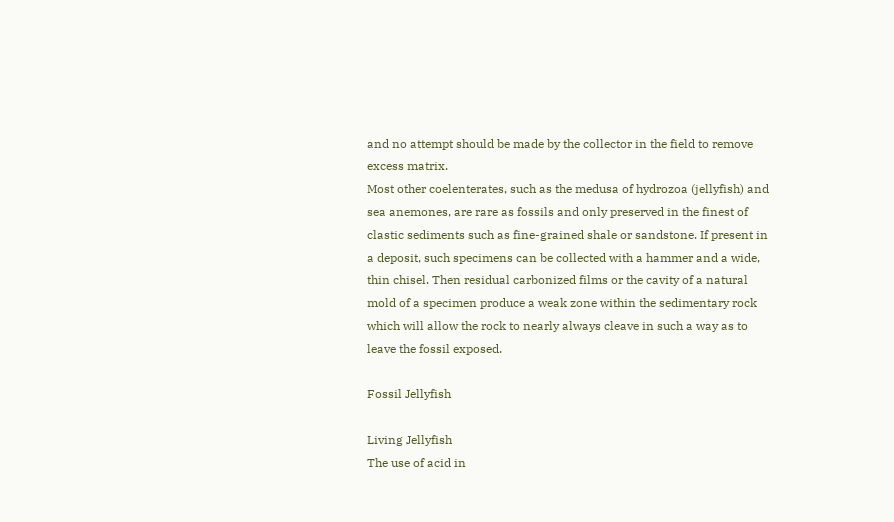and no attempt should be made by the collector in the field to remove excess matrix.
Most other coelenterates, such as the medusa of hydrozoa (jellyfish) and sea anemones, are rare as fossils and only preserved in the finest of clastic sediments such as fine-grained shale or sandstone. If present in a deposit, such specimens can be collected with a hammer and a wide, thin chisel. Then residual carbonized films or the cavity of a natural mold of a specimen produce a weak zone within the sedimentary rock which will allow the rock to nearly always cleave in such a way as to leave the fossil exposed.

Fossil Jellyfish

Living Jellyfish
The use of acid in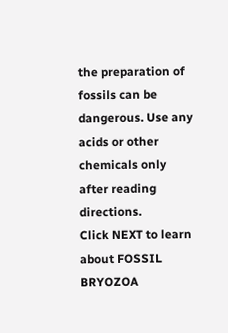the preparation of fossils can be dangerous. Use any acids or other chemicals only after reading directions.
Click NEXT to learn about FOSSIL BRYOZOA